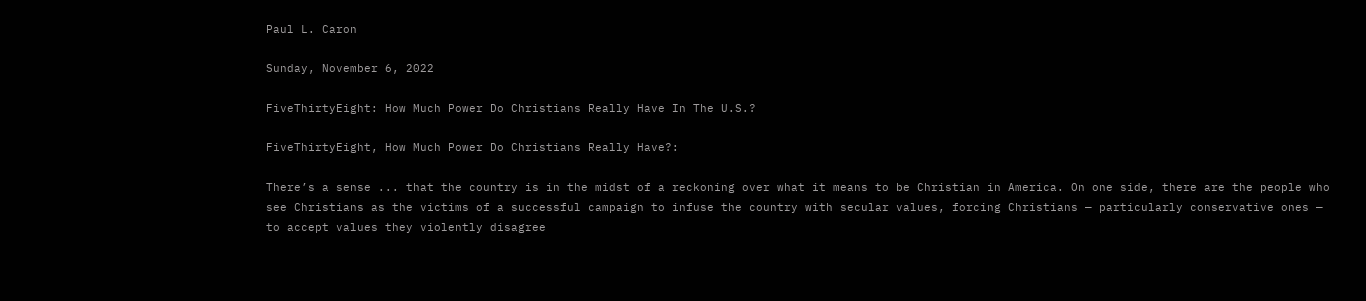Paul L. Caron

Sunday, November 6, 2022

FiveThirtyEight: How Much Power Do Christians Really Have In The U.S.?

FiveThirtyEight, How Much Power Do Christians Really Have?:

There’s a sense ... that the country is in the midst of a reckoning over what it means to be Christian in America. On one side, there are the people who see Christians as the victims of a successful campaign to infuse the country with secular values, forcing Christians — particularly conservative ones — to accept values they violently disagree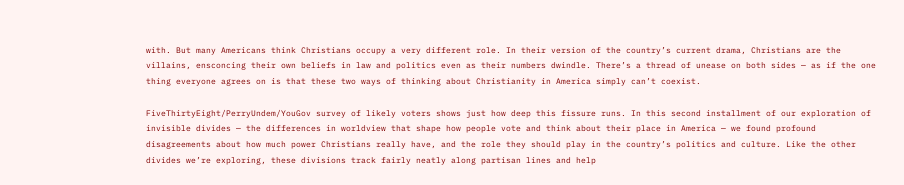with. But many Americans think Christians occupy a very different role. In their version of the country’s current drama, Christians are the villains, ensconcing their own beliefs in law and politics even as their numbers dwindle. There’s a thread of unease on both sides — as if the one thing everyone agrees on is that these two ways of thinking about Christianity in America simply can’t coexist.

FiveThirtyEight/PerryUndem/YouGov survey of likely voters shows just how deep this fissure runs. In this second installment of our exploration of invisible divides — the differences in worldview that shape how people vote and think about their place in America — we found profound disagreements about how much power Christians really have, and the role they should play in the country’s politics and culture. Like the other divides we’re exploring, these divisions track fairly neatly along partisan lines and help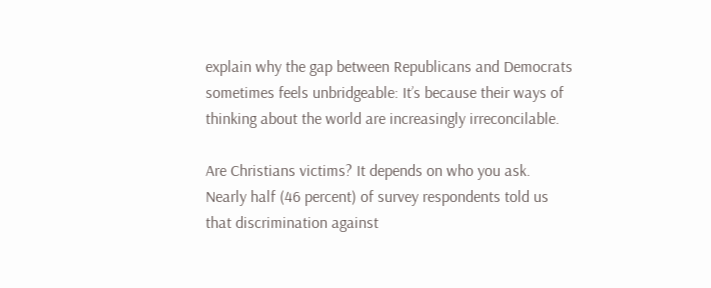explain why the gap between Republicans and Democrats sometimes feels unbridgeable: It’s because their ways of thinking about the world are increasingly irreconcilable.

Are Christians victims? It depends on who you ask. Nearly half (46 percent) of survey respondents told us that discrimination against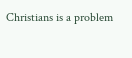Christians is a problem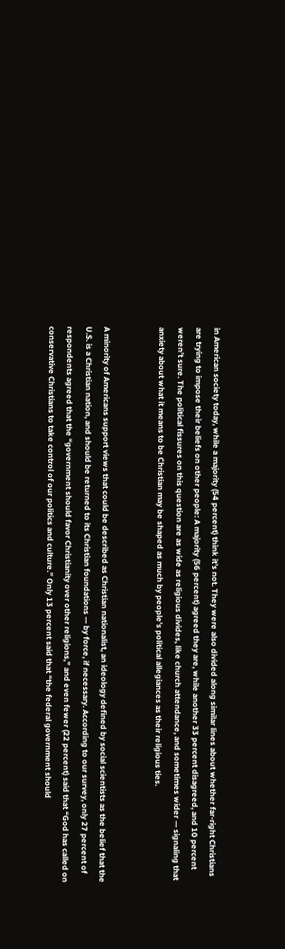in American society today, while a majority (54 percent) think it’s not. They were also divided along similar lines about whether far-right Christians are trying to impose their beliefs on other people: A majority (56 percent) agreed they are, while another 33 percent disagreed, and 10 percent weren’t sure. The political fissures on this question are as wide as religious divides, like church attendance, and sometimes wider — signaling that anxiety about what it means to be Christian may be shaped as much by people’s political allegiances as their religious ties.


A minority of Americans support views that could be described as Christian nationalist, an ideology defined by social scientists as the belief that the U.S. is a Christian nation, and should be returned to its Christian foundations — by force, if necessary. According to our survey, only 27 percent of respondents agreed that the “government should favor Christianity over other religions,” and even fewer (22 percent) said that “God has called on conservative Christians to take control of our politics and culture.” Only 13 percent said that “the federal government should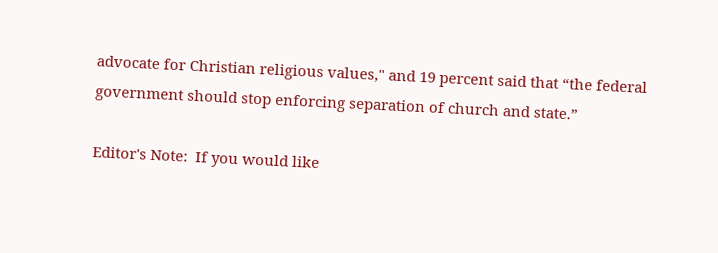advocate for Christian religious values," and 19 percent said that “the federal government should stop enforcing separation of church and state.”

Editor's Note:  If you would like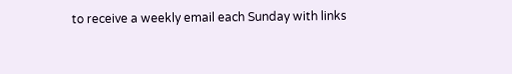to receive a weekly email each Sunday with links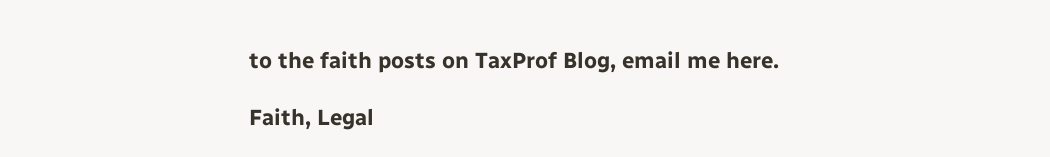to the faith posts on TaxProf Blog, email me here.

Faith, Legal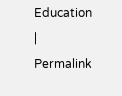Education | Permalink